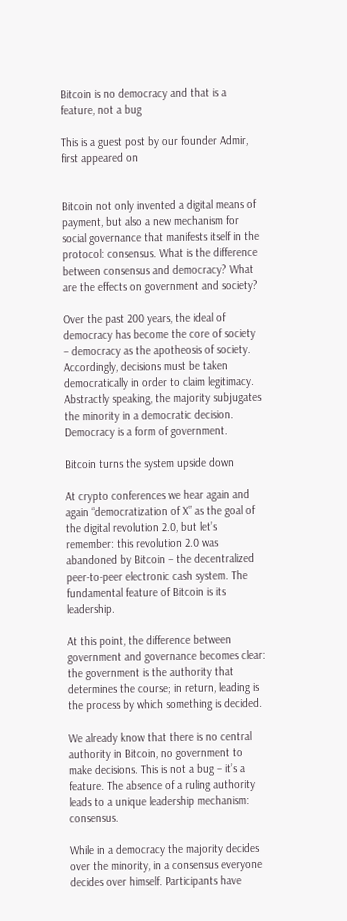Bitcoin is no democracy and that is a feature, not a bug

This is a guest post by our founder Admir, first appeared on


Bitcoin not only invented a digital means of payment, but also a new mechanism for social governance that manifests itself in the protocol: consensus. What is the difference between consensus and democracy? What are the effects on government and society?

Over the past 200 years, the ideal of democracy has become the core of society – democracy as the apotheosis of society. Accordingly, decisions must be taken democratically in order to claim legitimacy. Abstractly speaking, the majority subjugates the minority in a democratic decision. Democracy is a form of government.

Bitcoin turns the system upside down

At crypto conferences we hear again and again “democratization of X” as the goal of the digital revolution 2.0, but let’s remember: this revolution 2.0 was abandoned by Bitcoin – the decentralized peer-to-peer electronic cash system. The fundamental feature of Bitcoin is its leadership.

At this point, the difference between government and governance becomes clear: the government is the authority that determines the course; in return, leading is the process by which something is decided.

We already know that there is no central authority in Bitcoin, no government to make decisions. This is not a bug – it’s a feature. The absence of a ruling authority leads to a unique leadership mechanism: consensus.

While in a democracy the majority decides over the minority, in a consensus everyone decides over himself. Participants have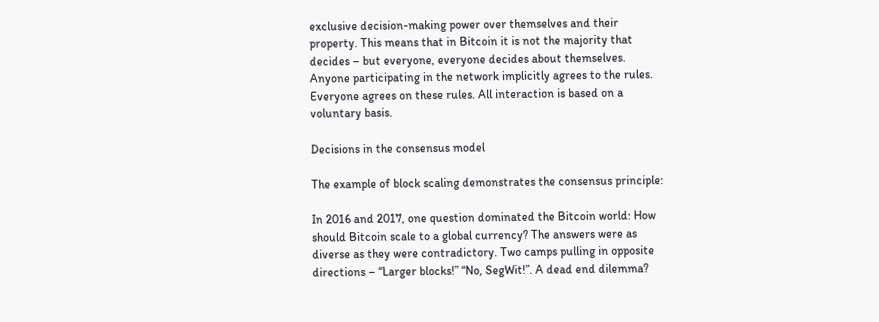exclusive decision-making power over themselves and their property. This means that in Bitcoin it is not the majority that decides – but everyone, everyone decides about themselves. Anyone participating in the network implicitly agrees to the rules. Everyone agrees on these rules. All interaction is based on a voluntary basis.

Decisions in the consensus model

The example of block scaling demonstrates the consensus principle:

In 2016 and 2017, one question dominated the Bitcoin world: How should Bitcoin scale to a global currency? The answers were as diverse as they were contradictory. Two camps pulling in opposite directions – “Larger blocks!” “No, SegWit!”. A dead end dilemma?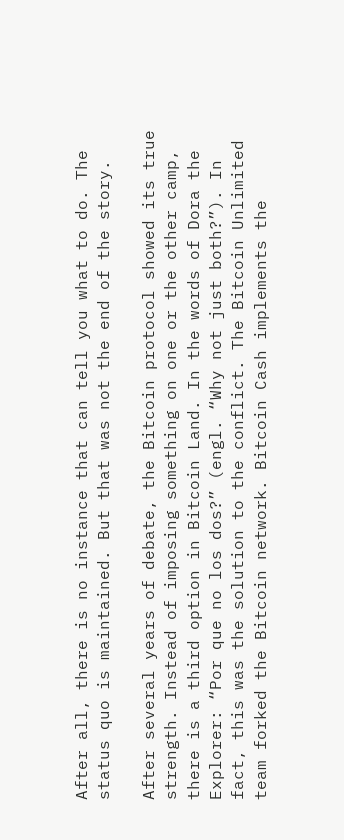After all, there is no instance that can tell you what to do. The status quo is maintained. But that was not the end of the story.

After several years of debate, the Bitcoin protocol showed its true strength. Instead of imposing something on one or the other camp, there is a third option in Bitcoin Land. In the words of Dora the Explorer: “Por que no los dos?” (engl. “Why not just both?”). In fact, this was the solution to the conflict. The Bitcoin Unlimited team forked the Bitcoin network. Bitcoin Cash implements the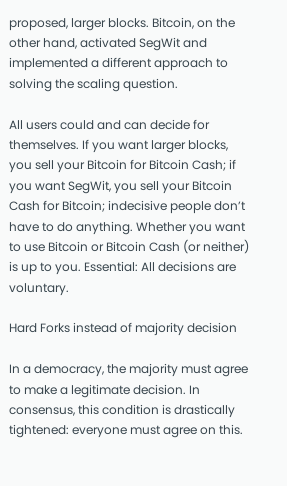proposed, larger blocks. Bitcoin, on the other hand, activated SegWit and implemented a different approach to solving the scaling question.

All users could and can decide for themselves. If you want larger blocks, you sell your Bitcoin for Bitcoin Cash; if you want SegWit, you sell your Bitcoin Cash for Bitcoin; indecisive people don’t have to do anything. Whether you want to use Bitcoin or Bitcoin Cash (or neither) is up to you. Essential: All decisions are voluntary.

Hard Forks instead of majority decision

In a democracy, the majority must agree to make a legitimate decision. In consensus, this condition is drastically tightened: everyone must agree on this.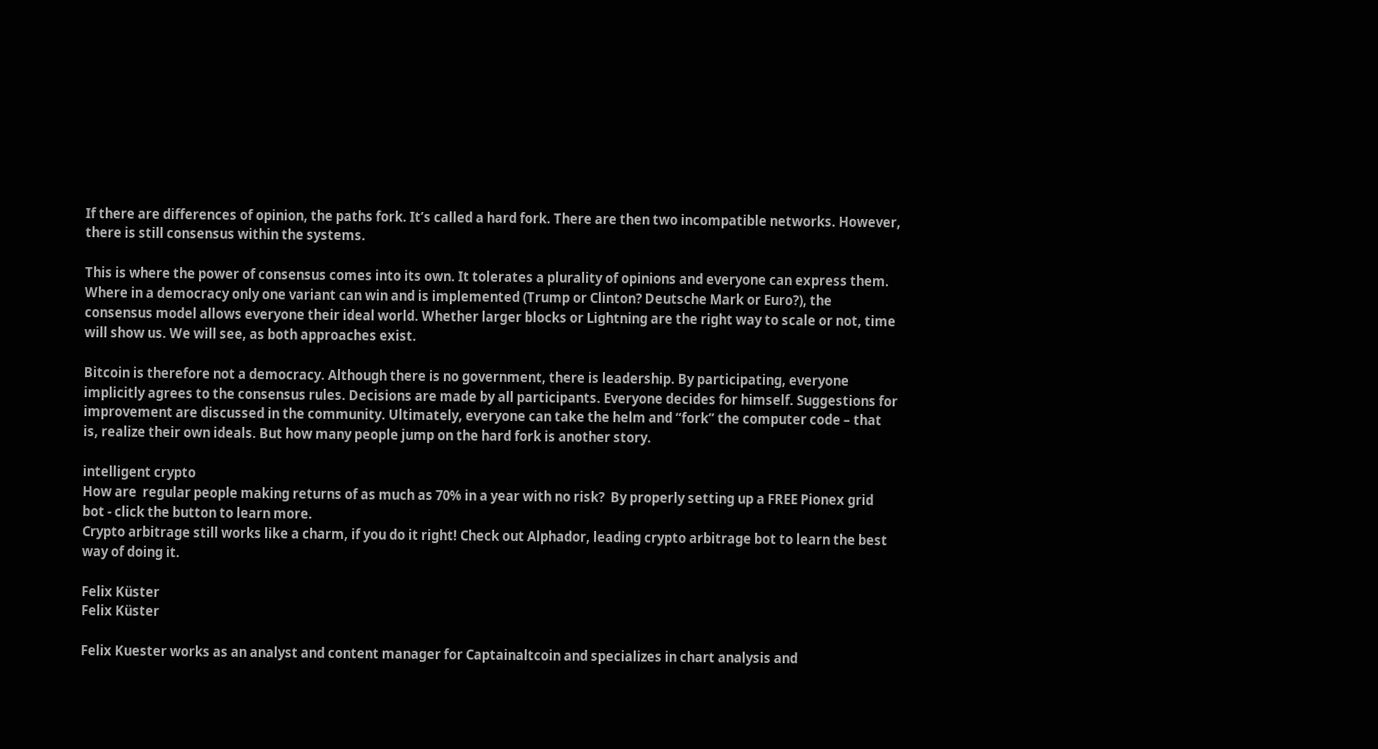If there are differences of opinion, the paths fork. It’s called a hard fork. There are then two incompatible networks. However, there is still consensus within the systems.

This is where the power of consensus comes into its own. It tolerates a plurality of opinions and everyone can express them. Where in a democracy only one variant can win and is implemented (Trump or Clinton? Deutsche Mark or Euro?), the consensus model allows everyone their ideal world. Whether larger blocks or Lightning are the right way to scale or not, time will show us. We will see, as both approaches exist.

Bitcoin is therefore not a democracy. Although there is no government, there is leadership. By participating, everyone implicitly agrees to the consensus rules. Decisions are made by all participants. Everyone decides for himself. Suggestions for improvement are discussed in the community. Ultimately, everyone can take the helm and “fork” the computer code – that is, realize their own ideals. But how many people jump on the hard fork is another story.

intelligent crypto
How are  regular people making returns of as much as 70% in a year with no risk?  By properly setting up a FREE Pionex grid bot - click the button to learn more.
Crypto arbitrage still works like a charm, if you do it right! Check out Alphador, leading crypto arbitrage bot to learn the best way of doing it.

Felix Küster
Felix Küster

Felix Kuester works as an analyst and content manager for Captainaltcoin and specializes in chart analysis and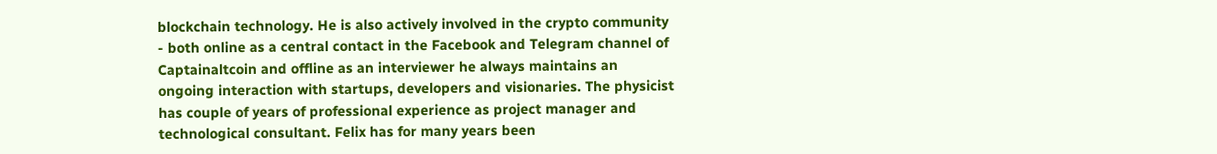blockchain technology. He is also actively involved in the crypto community - both online as a central contact in the Facebook and Telegram channel of Captainaltcoin and offline as an interviewer he always maintains an ongoing interaction with startups, developers and visionaries. The physicist has couple of years of professional experience as project manager and technological consultant. Felix has for many years been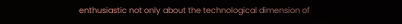enthusiastic not only about the technological dimension of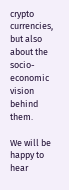crypto currencies, but also about the socio-economic vision behind them.

We will be happy to hear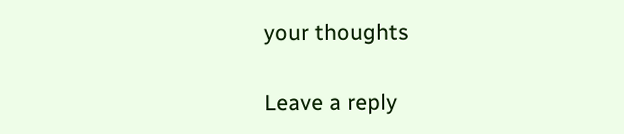your thoughts

Leave a reply